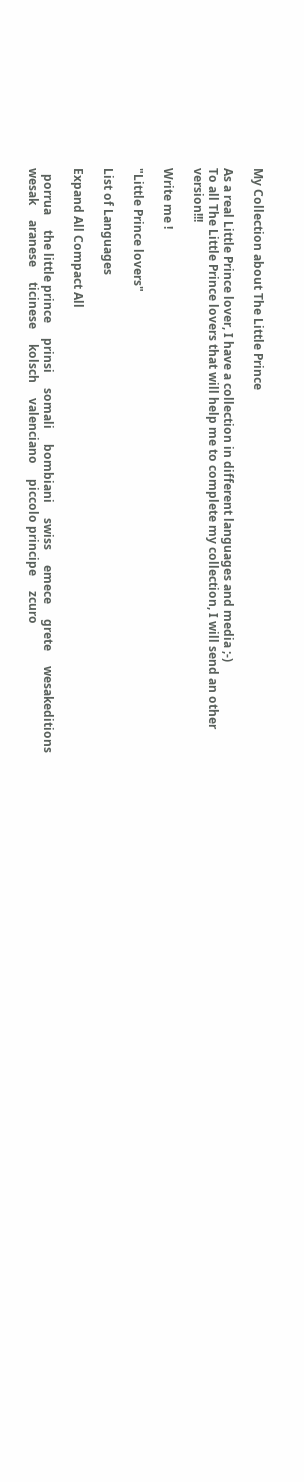My Collection about The Little Prince

As a real Little Prince lover, I have a collection in different languages and media ;-)
To all The Little Prince lovers that will help me to complete my collection, I will send an other version!!!

Write me !

"Little Prince lovers"

List of Languages

Expand All Compact All

  porrua     the little prince     prinsi     somali     bombiani     swiss     emece     grete     wesakeditions     wesak     aranese     ticinese     kolsch     valenciano     piccolo principe     zcuro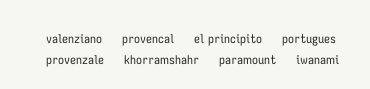valenziano     provencal     el principito     portugues     provenzale     khorramshahr     paramount     iwanami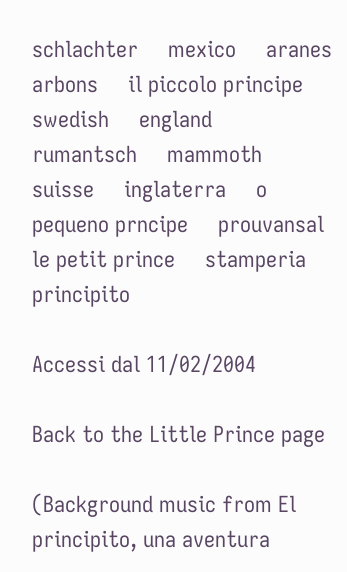schlachter     mexico     aranes     arbons     il piccolo principe     swedish     england     rumantsch     mammoth     suisse     inglaterra     o pequeno prncipe     prouvansal     le petit prince     stamperia     principito

Accessi dal 11/02/2004

Back to the Little Prince page

(Background music from El principito, una aventura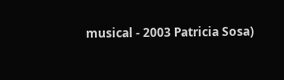musical - 2003 Patricia Sosa)